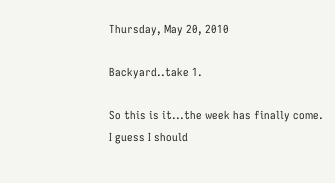Thursday, May 20, 2010

Backyard..take 1.

So this is it...the week has finally come.
I guess I should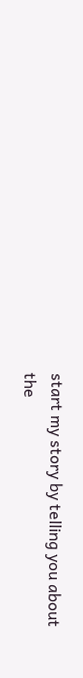start my story by telling you about the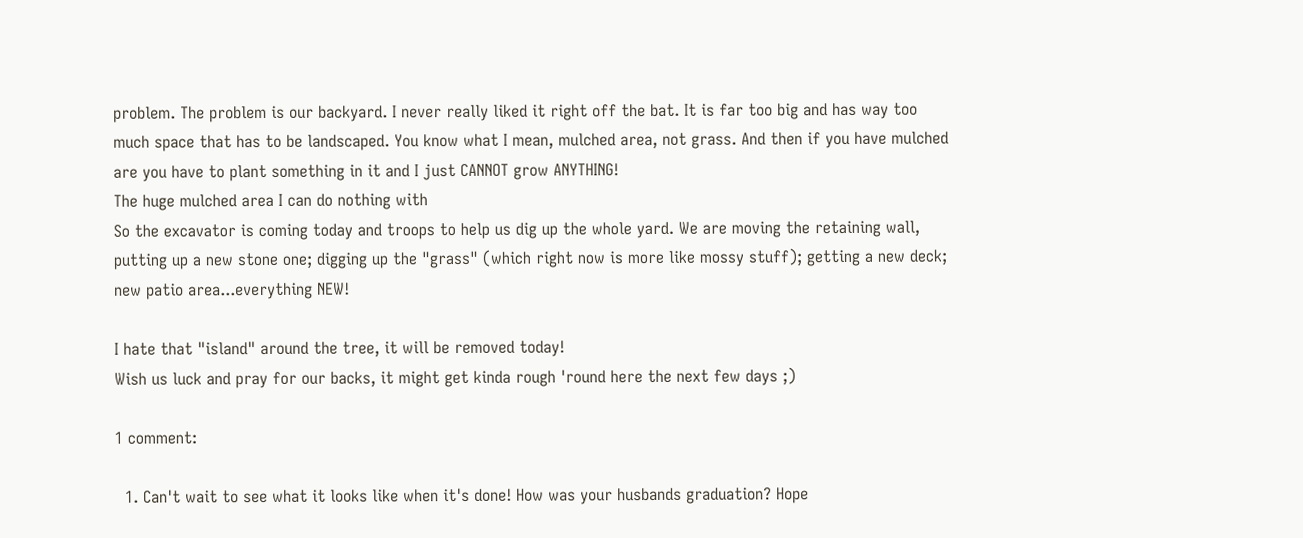problem. The problem is our backyard. I never really liked it right off the bat. It is far too big and has way too much space that has to be landscaped. You know what I mean, mulched area, not grass. And then if you have mulched are you have to plant something in it and I just CANNOT grow ANYTHING!
The huge mulched area I can do nothing with
So the excavator is coming today and troops to help us dig up the whole yard. We are moving the retaining wall, putting up a new stone one; digging up the "grass" (which right now is more like mossy stuff); getting a new deck; new patio area...everything NEW!

I hate that "island" around the tree, it will be removed today!
Wish us luck and pray for our backs, it might get kinda rough 'round here the next few days ;)

1 comment:

  1. Can't wait to see what it looks like when it's done! How was your husbands graduation? Hope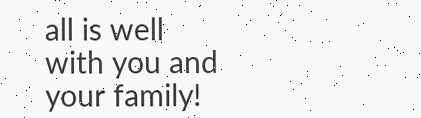all is well with you and your family!